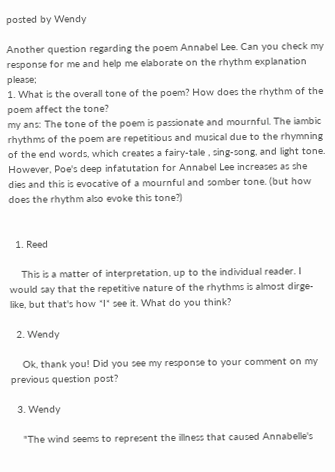posted by Wendy

Another question regarding the poem Annabel Lee. Can you check my response for me and help me elaborate on the rhythm explanation please;
1. What is the overall tone of the poem? How does the rhythm of the poem affect the tone?
my ans: The tone of the poem is passionate and mournful. The iambic rhythms of the poem are repetitious and musical due to the rhymning of the end words, which creates a fairy-tale , sing-song, and light tone. However, Poe's deep infatutation for Annabel Lee increases as she dies and this is evocative of a mournful and somber tone. (but how does the rhythm also evoke this tone?)


  1. Reed

    This is a matter of interpretation, up to the individual reader. I would say that the repetitive nature of the rhythms is almost dirge-like, but that's how *I* see it. What do you think?

  2. Wendy

    Ok, thank you! Did you see my response to your comment on my previous question post?

  3. Wendy

    "The wind seems to represent the illness that caused Annabelle's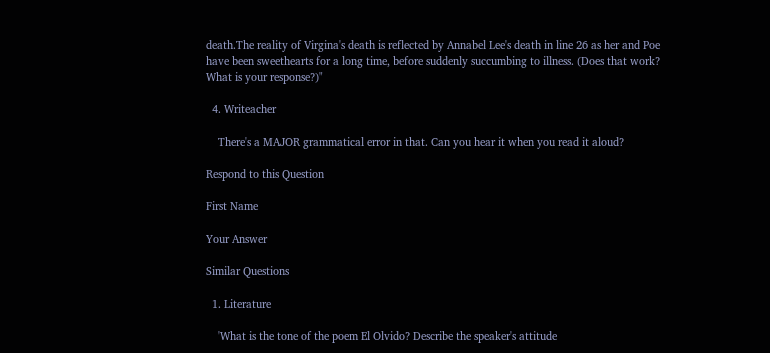death.The reality of Virgina's death is reflected by Annabel Lee's death in line 26 as her and Poe have been sweethearts for a long time, before suddenly succumbing to illness. (Does that work? What is your response?)"

  4. Writeacher

    There's a MAJOR grammatical error in that. Can you hear it when you read it aloud?

Respond to this Question

First Name

Your Answer

Similar Questions

  1. Literature

    'What is the tone of the poem El Olvido? Describe the speaker's attitude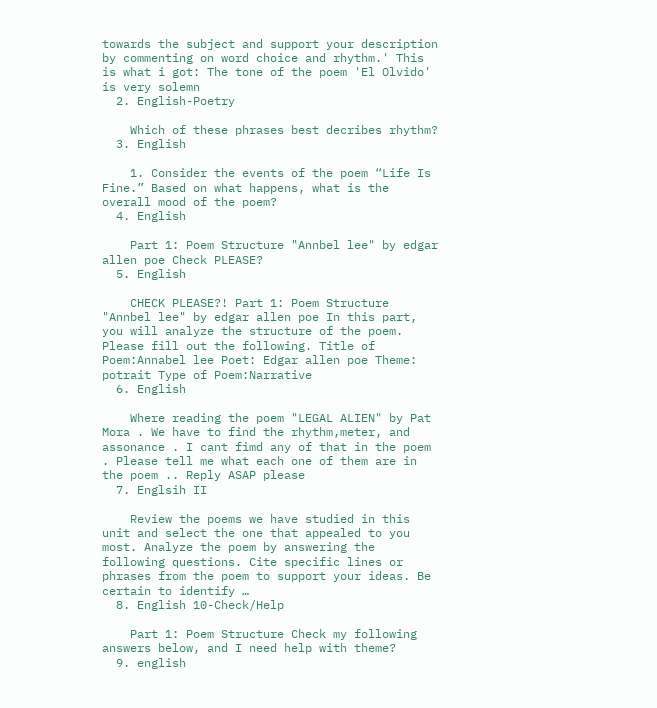towards the subject and support your description by commenting on word choice and rhythm.' This is what i got: The tone of the poem 'El Olvido' is very solemn
  2. English-Poetry

    Which of these phrases best decribes rhythm?
  3. English

    1. Consider the events of the poem “Life Is Fine.” Based on what happens, what is the overall mood of the poem?
  4. English

    Part 1: Poem Structure "Annbel lee" by edgar allen poe Check PLEASE?
  5. English

    CHECK PLEASE?! Part 1: Poem Structure "Annbel lee" by edgar allen poe In this part, you will analyze the structure of the poem. Please fill out the following. Title of Poem:Annabel lee Poet: Edgar allen poe Theme: potrait Type of Poem:Narrative
  6. English

    Where reading the poem "LEGAL ALIEN" by Pat Mora . We have to find the rhythm,meter, and assonance . I cant fimd any of that in the poem . Please tell me what each one of them are in the poem .. Reply ASAP please
  7. Englsih II

    Review the poems we have studied in this unit and select the one that appealed to you most. Analyze the poem by answering the following questions. Cite specific lines or phrases from the poem to support your ideas. Be certain to identify …
  8. English 10-Check/Help

    Part 1: Poem Structure Check my following answers below, and I need help with theme?
  9. english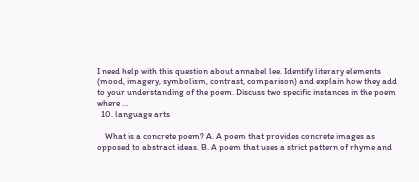I need help with this question about annabel lee. Identify literary elements (mood, imagery, symbolism, contrast, comparison) and explain how they add to your understanding of the poem. Discuss two specific instances in the poem where …
  10. language arts

    What is a concrete poem? A. A poem that provides concrete images as opposed to abstract ideas. B. A poem that uses a strict pattern of rhyme and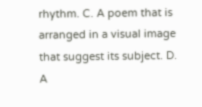rhythm. C. A poem that is arranged in a visual image that suggest its subject. D. A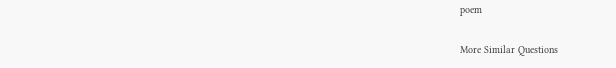poem

More Similar Questions